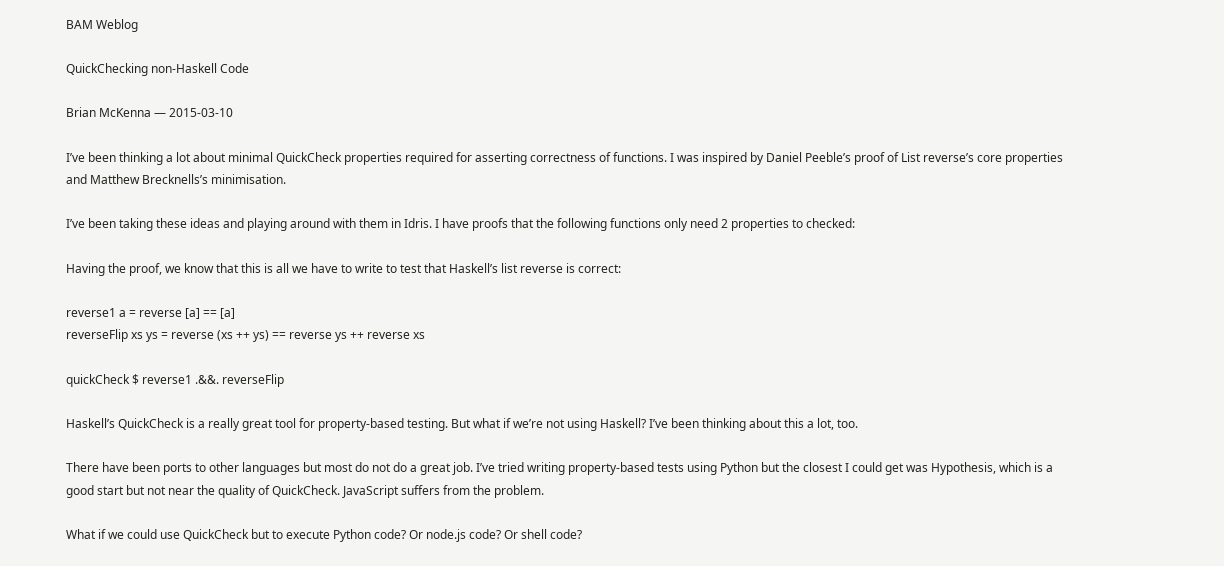BAM Weblog

QuickChecking non-Haskell Code

Brian McKenna — 2015-03-10

I’ve been thinking a lot about minimal QuickCheck properties required for asserting correctness of functions. I was inspired by Daniel Peeble’s proof of List reverse’s core properties and Matthew Brecknells’s minimisation.

I’ve been taking these ideas and playing around with them in Idris. I have proofs that the following functions only need 2 properties to checked:

Having the proof, we know that this is all we have to write to test that Haskell’s list reverse is correct:

reverse1 a = reverse [a] == [a]
reverseFlip xs ys = reverse (xs ++ ys) == reverse ys ++ reverse xs

quickCheck $ reverse1 .&&. reverseFlip

Haskell’s QuickCheck is a really great tool for property-based testing. But what if we’re not using Haskell? I’ve been thinking about this a lot, too.

There have been ports to other languages but most do not do a great job. I’ve tried writing property-based tests using Python but the closest I could get was Hypothesis, which is a good start but not near the quality of QuickCheck. JavaScript suffers from the problem.

What if we could use QuickCheck but to execute Python code? Or node.js code? Or shell code?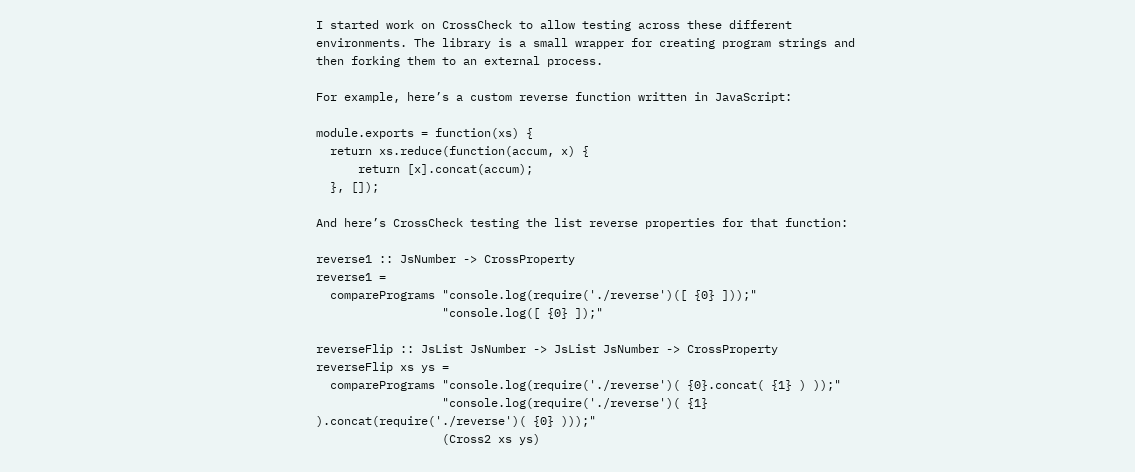I started work on CrossCheck to allow testing across these different environments. The library is a small wrapper for creating program strings and then forking them to an external process.

For example, here’s a custom reverse function written in JavaScript:

module.exports = function(xs) {
  return xs.reduce(function(accum, x) {
      return [x].concat(accum);
  }, []);

And here’s CrossCheck testing the list reverse properties for that function:

reverse1 :: JsNumber -> CrossProperty
reverse1 =
  comparePrograms "console.log(require('./reverse')([ {0} ]));"
                  "console.log([ {0} ]);"

reverseFlip :: JsList JsNumber -> JsList JsNumber -> CrossProperty
reverseFlip xs ys =
  comparePrograms "console.log(require('./reverse')( {0}.concat( {1} ) ));"
                  "console.log(require('./reverse')( {1} ).concat(require('./reverse')( {0} )));"
                  (Cross2 xs ys)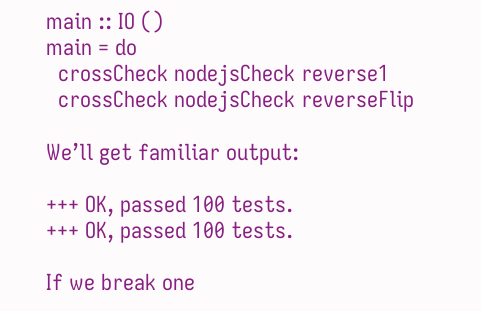main :: IO ()
main = do
  crossCheck nodejsCheck reverse1
  crossCheck nodejsCheck reverseFlip

We’ll get familiar output:

+++ OK, passed 100 tests.
+++ OK, passed 100 tests.

If we break one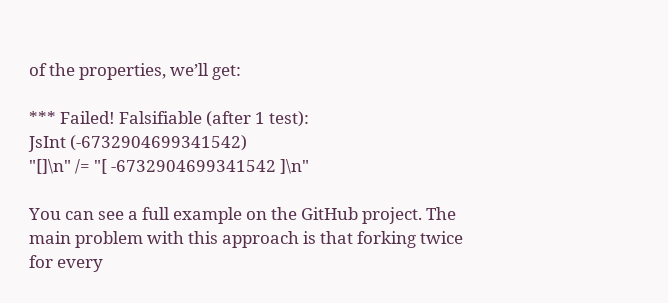of the properties, we’ll get:

*** Failed! Falsifiable (after 1 test):
JsInt (-6732904699341542)
"[]\n" /= "[ -6732904699341542 ]\n"

You can see a full example on the GitHub project. The main problem with this approach is that forking twice for every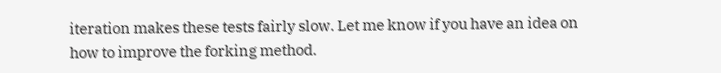iteration makes these tests fairly slow. Let me know if you have an idea on how to improve the forking method.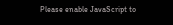Please enable JavaScript to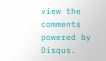view the comments powered by Disqus.